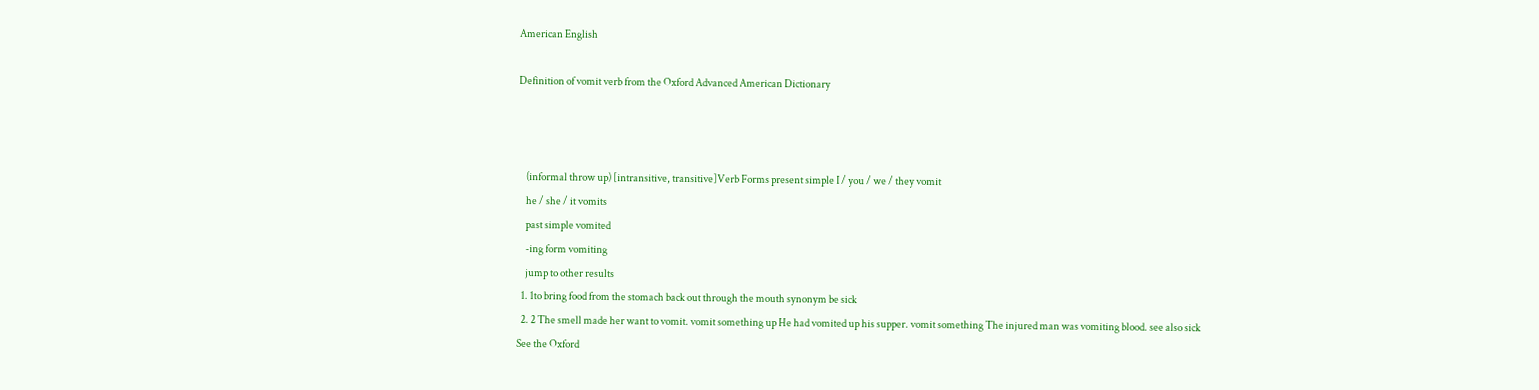American English

Definition of vomit verb from the Oxford Advanced American Dictionary



    (informal throw up) [intransitive, transitive]Verb Forms present simple I / you / we / they vomit
    he / she / it vomits
    past simple vomited
    -ing form vomiting
    jump to other results
  1. 1to bring food from the stomach back out through the mouth synonym be sick
  2. 2 The smell made her want to vomit. vomit something up He had vomited up his supper. vomit something The injured man was vomiting blood. see also sick
See the Oxford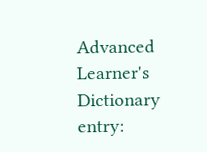Advanced Learner's Dictionary entry: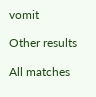vomit

Other results

All matches